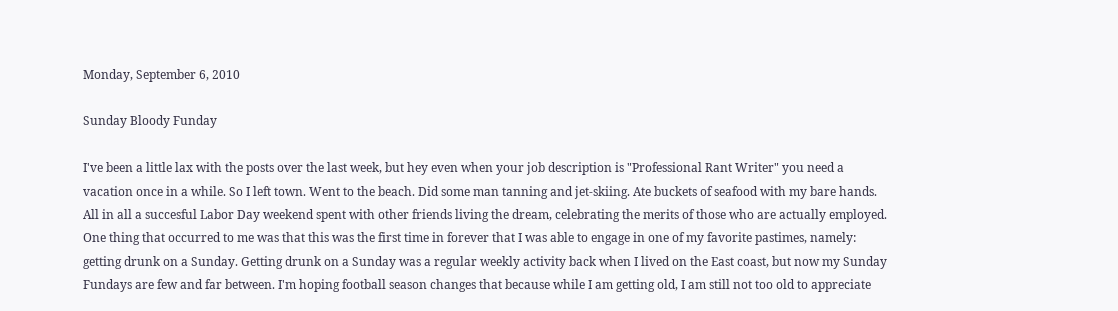Monday, September 6, 2010

Sunday Bloody Funday

I've been a little lax with the posts over the last week, but hey even when your job description is "Professional Rant Writer" you need a vacation once in a while. So I left town. Went to the beach. Did some man tanning and jet-skiing. Ate buckets of seafood with my bare hands. All in all a succesful Labor Day weekend spent with other friends living the dream, celebrating the merits of those who are actually employed. One thing that occurred to me was that this was the first time in forever that I was able to engage in one of my favorite pastimes, namely: getting drunk on a Sunday. Getting drunk on a Sunday was a regular weekly activity back when I lived on the East coast, but now my Sunday Fundays are few and far between. I'm hoping football season changes that because while I am getting old, I am still not too old to appreciate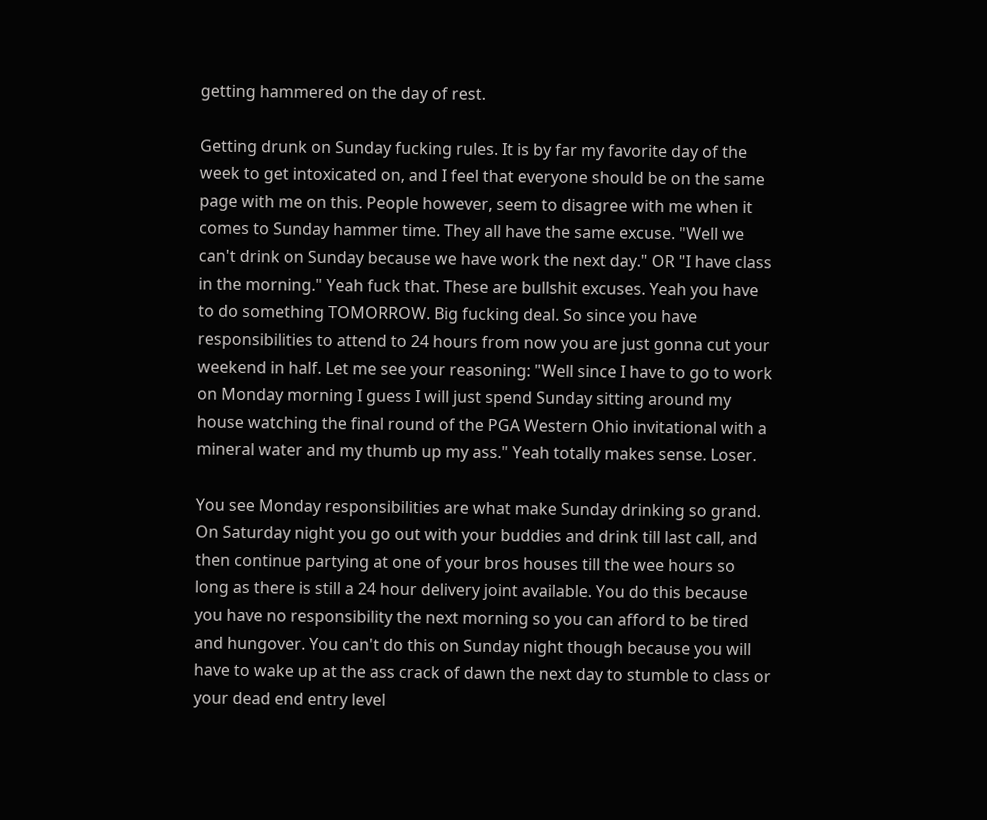getting hammered on the day of rest.

Getting drunk on Sunday fucking rules. It is by far my favorite day of the week to get intoxicated on, and I feel that everyone should be on the same page with me on this. People however, seem to disagree with me when it comes to Sunday hammer time. They all have the same excuse. "Well we can't drink on Sunday because we have work the next day." OR "I have class in the morning." Yeah fuck that. These are bullshit excuses. Yeah you have to do something TOMORROW. Big fucking deal. So since you have responsibilities to attend to 24 hours from now you are just gonna cut your weekend in half. Let me see your reasoning: "Well since I have to go to work on Monday morning I guess I will just spend Sunday sitting around my house watching the final round of the PGA Western Ohio invitational with a mineral water and my thumb up my ass." Yeah totally makes sense. Loser.

You see Monday responsibilities are what make Sunday drinking so grand. On Saturday night you go out with your buddies and drink till last call, and then continue partying at one of your bros houses till the wee hours so long as there is still a 24 hour delivery joint available. You do this because you have no responsibility the next morning so you can afford to be tired and hungover. You can't do this on Sunday night though because you will have to wake up at the ass crack of dawn the next day to stumble to class or your dead end entry level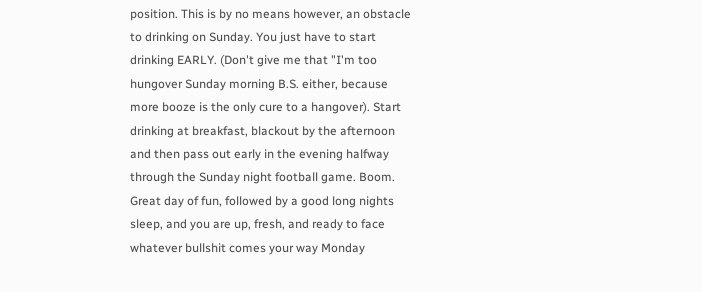position. This is by no means however, an obstacle to drinking on Sunday. You just have to start drinking EARLY. (Don't give me that "I'm too hungover Sunday morning B.S. either, because more booze is the only cure to a hangover). Start drinking at breakfast, blackout by the afternoon and then pass out early in the evening halfway through the Sunday night football game. Boom. Great day of fun, followed by a good long nights sleep, and you are up, fresh, and ready to face whatever bullshit comes your way Monday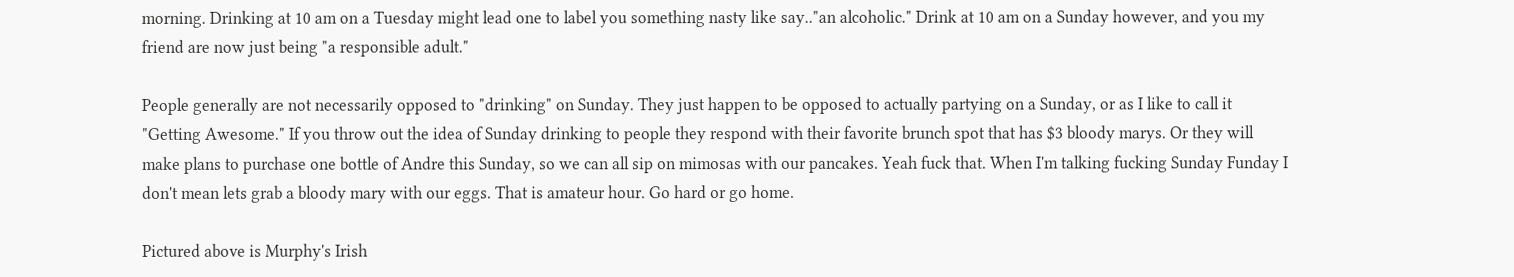morning. Drinking at 10 am on a Tuesday might lead one to label you something nasty like say.."an alcoholic." Drink at 10 am on a Sunday however, and you my friend are now just being "a responsible adult."

People generally are not necessarily opposed to "drinking" on Sunday. They just happen to be opposed to actually partying on a Sunday, or as I like to call it "Getting Awesome." If you throw out the idea of Sunday drinking to people they respond with their favorite brunch spot that has $3 bloody marys. Or they will make plans to purchase one bottle of Andre this Sunday, so we can all sip on mimosas with our pancakes. Yeah fuck that. When I'm talking fucking Sunday Funday I don't mean lets grab a bloody mary with our eggs. That is amateur hour. Go hard or go home.

Pictured above is Murphy's Irish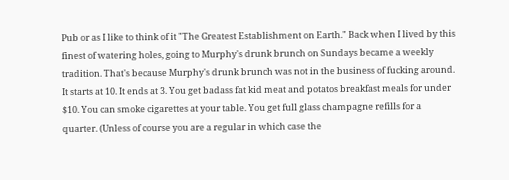Pub or as I like to think of it "The Greatest Establishment on Earth." Back when I lived by this finest of watering holes, going to Murphy's drunk brunch on Sundays became a weekly tradition. That's because Murphy's drunk brunch was not in the business of fucking around. It starts at 10. It ends at 3. You get badass fat kid meat and potatos breakfast meals for under $10. You can smoke cigarettes at your table. You get full glass champagne refills for a quarter. (Unless of course you are a regular in which case the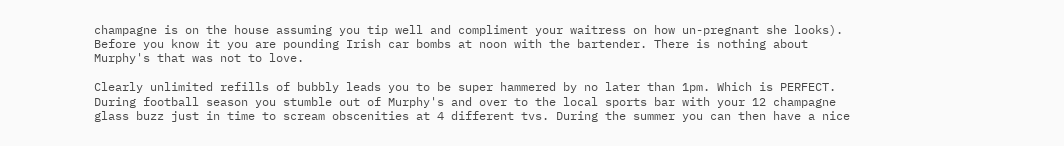champagne is on the house assuming you tip well and compliment your waitress on how un-pregnant she looks). Before you know it you are pounding Irish car bombs at noon with the bartender. There is nothing about Murphy's that was not to love.

Clearly unlimited refills of bubbly leads you to be super hammered by no later than 1pm. Which is PERFECT. During football season you stumble out of Murphy's and over to the local sports bar with your 12 champagne glass buzz just in time to scream obscenities at 4 different tvs. During the summer you can then have a nice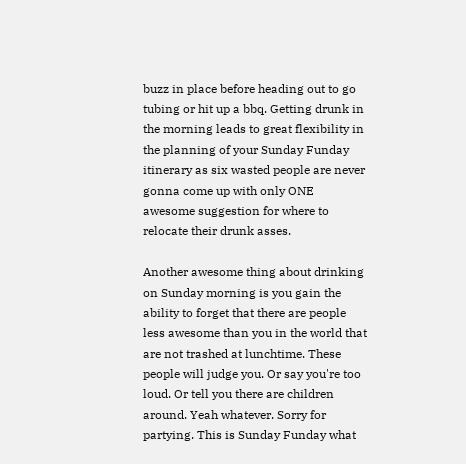buzz in place before heading out to go tubing or hit up a bbq. Getting drunk in the morning leads to great flexibility in the planning of your Sunday Funday itinerary as six wasted people are never gonna come up with only ONE awesome suggestion for where to relocate their drunk asses.

Another awesome thing about drinking on Sunday morning is you gain the ability to forget that there are people less awesome than you in the world that are not trashed at lunchtime. These people will judge you. Or say you're too loud. Or tell you there are children around. Yeah whatever. Sorry for partying. This is Sunday Funday what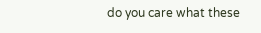do you care what these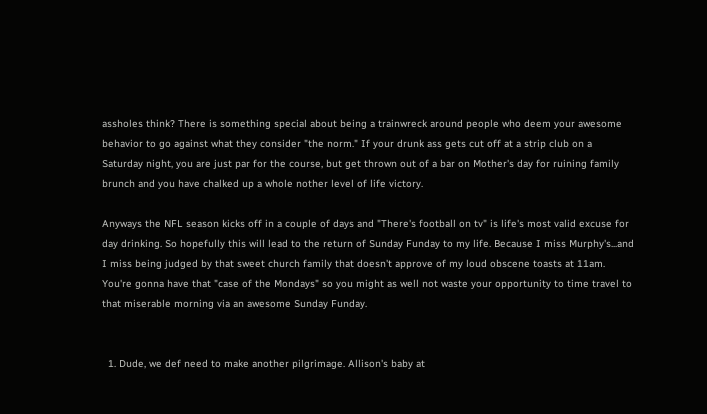assholes think? There is something special about being a trainwreck around people who deem your awesome behavior to go against what they consider "the norm." If your drunk ass gets cut off at a strip club on a Saturday night, you are just par for the course, but get thrown out of a bar on Mother's day for ruining family brunch and you have chalked up a whole nother level of life victory.

Anyways the NFL season kicks off in a couple of days and "There's football on tv" is life's most valid excuse for day drinking. So hopefully this will lead to the return of Sunday Funday to my life. Because I miss Murphy's...and I miss being judged by that sweet church family that doesn't approve of my loud obscene toasts at 11am. You're gonna have that "case of the Mondays" so you might as well not waste your opportunity to time travel to that miserable morning via an awesome Sunday Funday.


  1. Dude, we def need to make another pilgrimage. Allison's baby at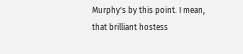Murphy's by this point. I mean, that brilliant hostess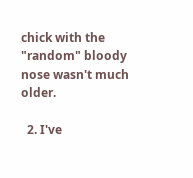chick with the "random" bloody nose wasn't much older.

  2. I've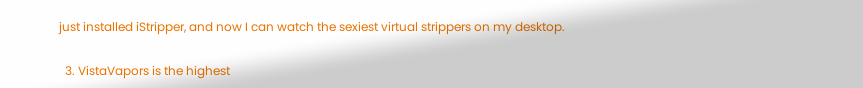just installed iStripper, and now I can watch the sexiest virtual strippers on my desktop.

  3. VistaVapors is the highest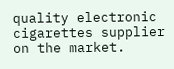quality electronic cigarettes supplier on the market.